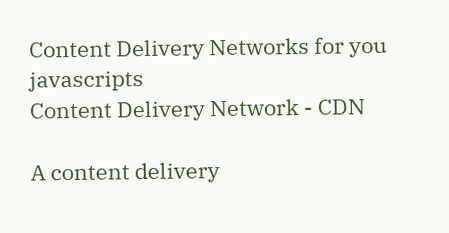Content Delivery Networks for you javascripts
Content Delivery Network - CDN

A content delivery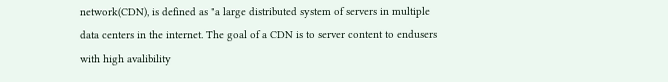network(CDN), is defined as "a large distributed system of servers in multiple data centers in the internet. The goal of a CDN is to server content to endusers with high avalibility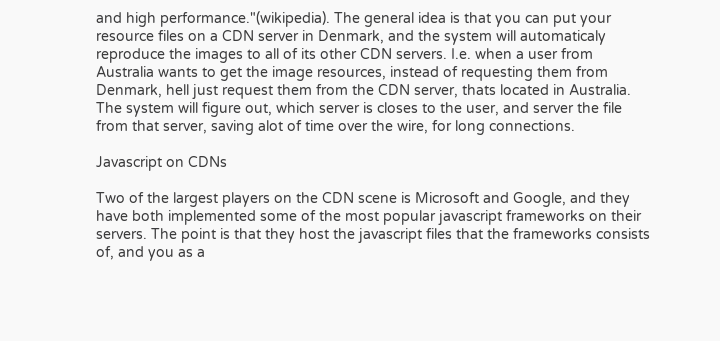and high performance."(wikipedia). The general idea is that you can put your resource files on a CDN server in Denmark, and the system will automaticaly reproduce the images to all of its other CDN servers. I.e. when a user from Australia wants to get the image resources, instead of requesting them from Denmark, hell just request them from the CDN server, thats located in Australia. The system will figure out, which server is closes to the user, and server the file from that server, saving alot of time over the wire, for long connections.

Javascript on CDNs

Two of the largest players on the CDN scene is Microsoft and Google, and they have both implemented some of the most popular javascript frameworks on their servers. The point is that they host the javascript files that the frameworks consists of, and you as a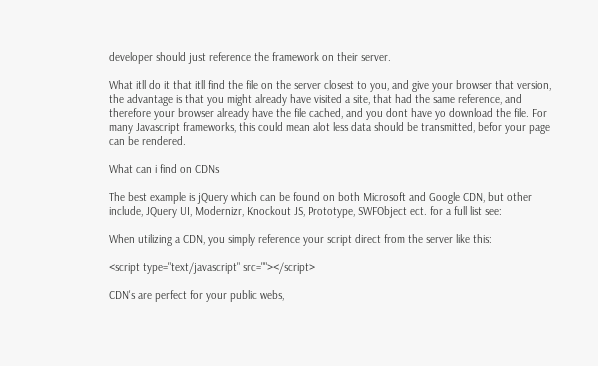developer should just reference the framework on their server.

What itll do it that itll find the file on the server closest to you, and give your browser that version, the advantage is that you might already have visited a site, that had the same reference, and therefore your browser already have the file cached, and you dont have yo download the file. For many Javascript frameworks, this could mean alot less data should be transmitted, befor your page can be rendered.

What can i find on CDNs

The best example is jQuery which can be found on both Microsoft and Google CDN, but other include, JQuery UI, Modernizr, Knockout JS, Prototype, SWFObject ect. for a full list see:

When utilizing a CDN, you simply reference your script direct from the server like this:

<script type="text/javascript" src=""></script>

CDN's are perfect for your public webs,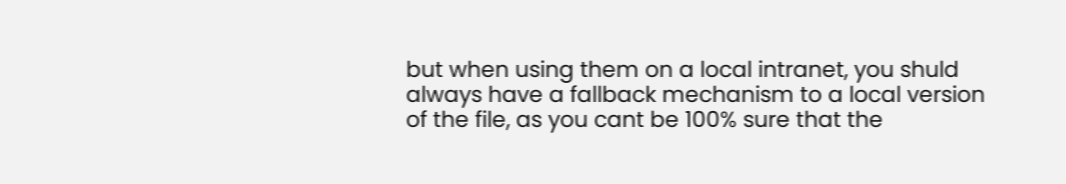but when using them on a local intranet, you shuld always have a fallback mechanism to a local version of the file, as you cant be 100% sure that the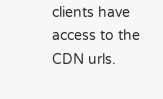clients have access to the CDN urls.